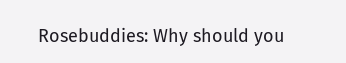Rosebuddies: Why should you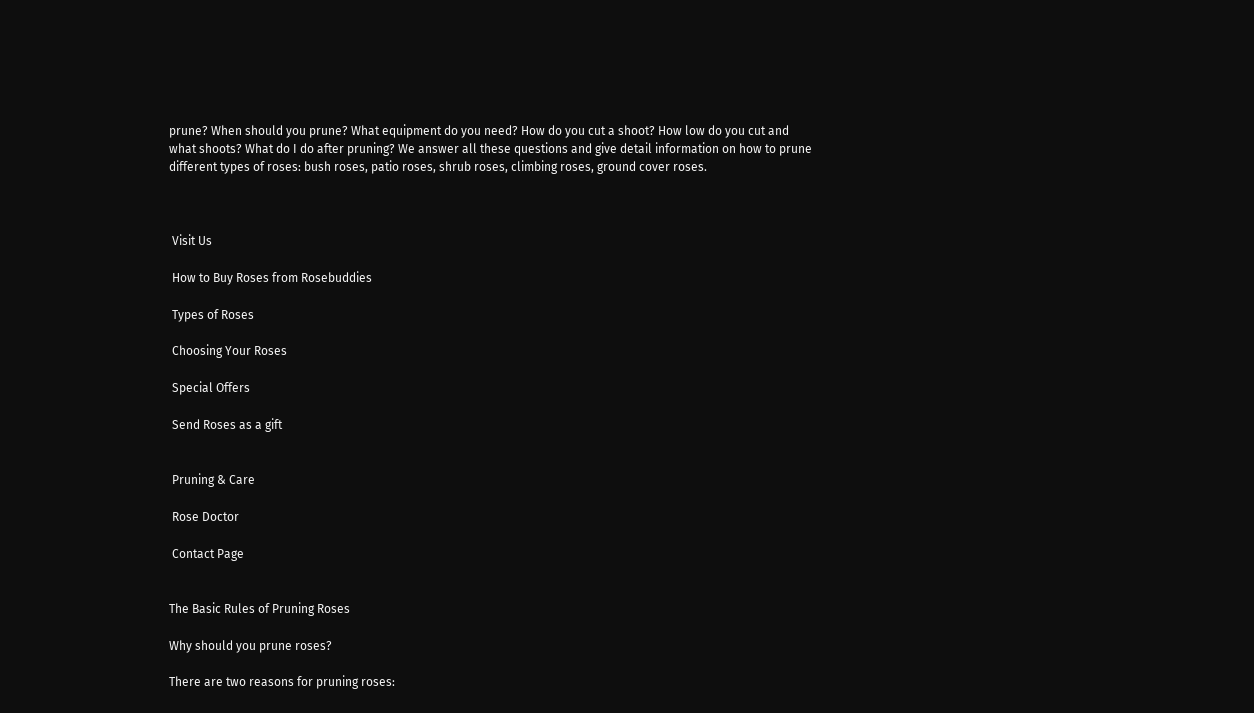prune? When should you prune? What equipment do you need? How do you cut a shoot? How low do you cut and what shoots? What do I do after pruning? We answer all these questions and give detail information on how to prune different types of roses: bush roses, patio roses, shrub roses, climbing roses, ground cover roses.



 Visit Us

 How to Buy Roses from Rosebuddies

 Types of Roses

 Choosing Your Roses

 Special Offers

 Send Roses as a gift


 Pruning & Care

 Rose Doctor

 Contact Page


The Basic Rules of Pruning Roses

Why should you prune roses?

There are two reasons for pruning roses: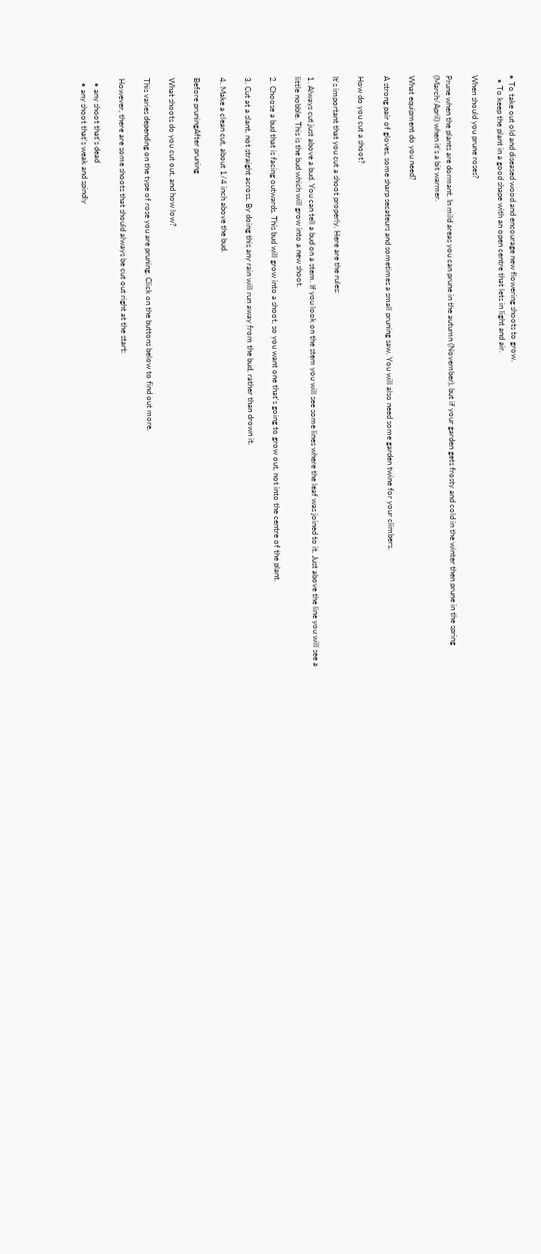• To take out old and diseased wood and encourage new flowering shoots to grow.
  • To keep the plant in a good shape with an open centre that lets in light and air.

When should you prune roses?

Prune when the plants are dormant. In mild areas you can prune in the autumn (November), but if your garden gets frosty and cold in the winter then prune in the spring (March/April) when it's a bit warmer.

What equipment do you need?

A strong pair of gloves, some sharp secateurs and sometimes a small pruning saw. You will also need some garden twine for your climbers.

How do you cut a shoot?

It's important that you cut a shoot properly. Here are the rules:

1. Always cut just above a bud. You can tell a bud on a stem. If you look on the stem you will see some lines where the leaf was joined to it. Just above the line you will see a little nobble. This is the bud which will grow into a new shoot.

2. Choose a bud that is facing outwards. This bud will grow into a shoot, so you want one that's going to grow out, not into the centre of the plant.

3. Cut at a slant, not straight across. By doing this any rain will run away from the bud, rather than drown it.

4. Make a clean cut, about 1/4 inch above the bud.

Before pruningAfter pruning

What shoots do you cut out, and how low?

This varies depending on the type of rose you are pruning. Click on the buttons below to find out more.

However, there are some shoots that should always be cut out right at the start:

  • any shoot that's dead
  • any shoot that's weak and spindly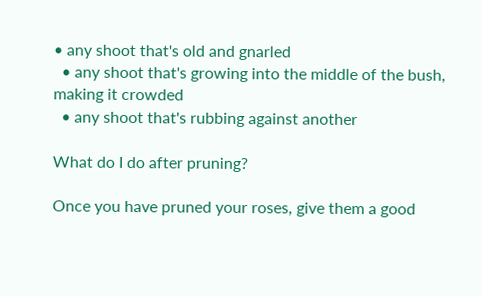• any shoot that's old and gnarled
  • any shoot that's growing into the middle of the bush, making it crowded
  • any shoot that's rubbing against another

What do I do after pruning?

Once you have pruned your roses, give them a good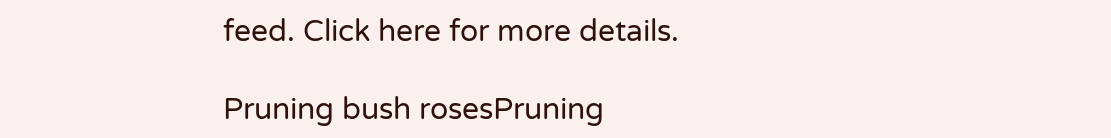feed. Click here for more details.

Pruning bush rosesPruning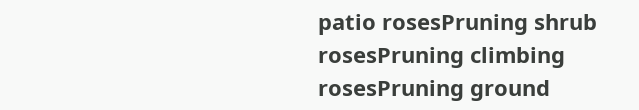patio rosesPruning shrub rosesPruning climbing rosesPruning ground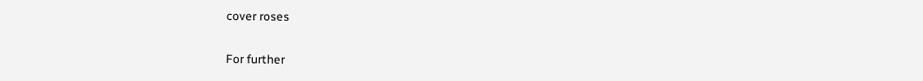cover roses


For further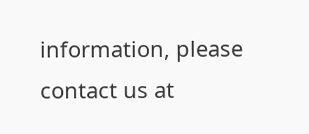information, please contact us at